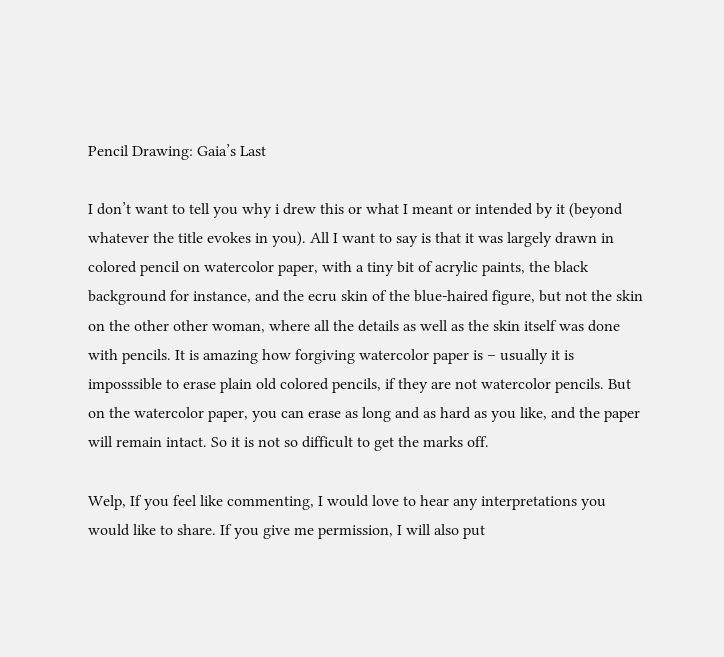Pencil Drawing: Gaia’s Last

I don’t want to tell you why i drew this or what I meant or intended by it (beyond whatever the title evokes in you). All I want to say is that it was largely drawn in colored pencil on watercolor paper, with a tiny bit of acrylic paints, the black background for instance, and the ecru skin of the blue-haired figure, but not the skin on the other other woman, where all the details as well as the skin itself was done with pencils. It is amazing how forgiving watercolor paper is – usually it is imposssible to erase plain old colored pencils, if they are not watercolor pencils. But on the watercolor paper, you can erase as long and as hard as you like, and the paper will remain intact. So it is not so difficult to get the marks off.

Welp, If you feel like commenting, I would love to hear any interpretations you would like to share. If you give me permission, I will also put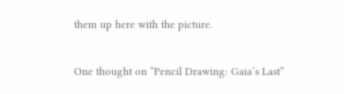them up here with the picture.

One thought on “Pencil Drawing: Gaia’s Last”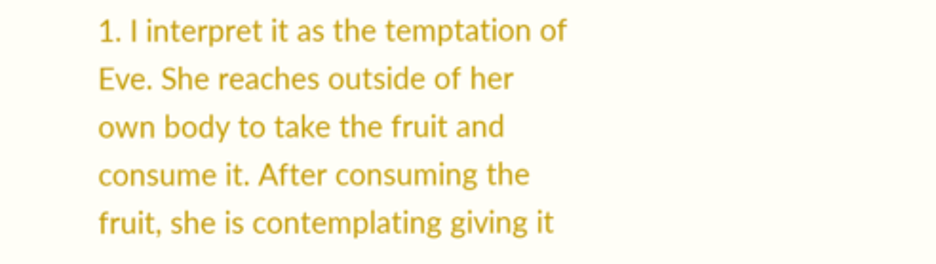1. I interpret it as the temptation of Eve. She reaches outside of her own body to take the fruit and consume it. After consuming the fruit, she is contemplating giving it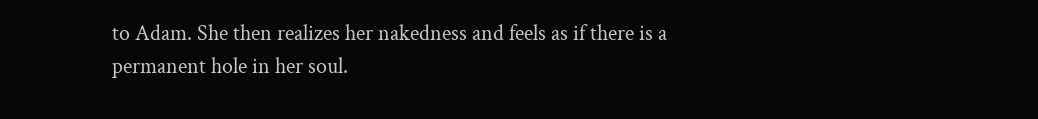to Adam. She then realizes her nakedness and feels as if there is a permanent hole in her soul.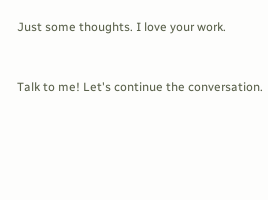Just some thoughts. I love your work.


Talk to me! Let's continue the conversation.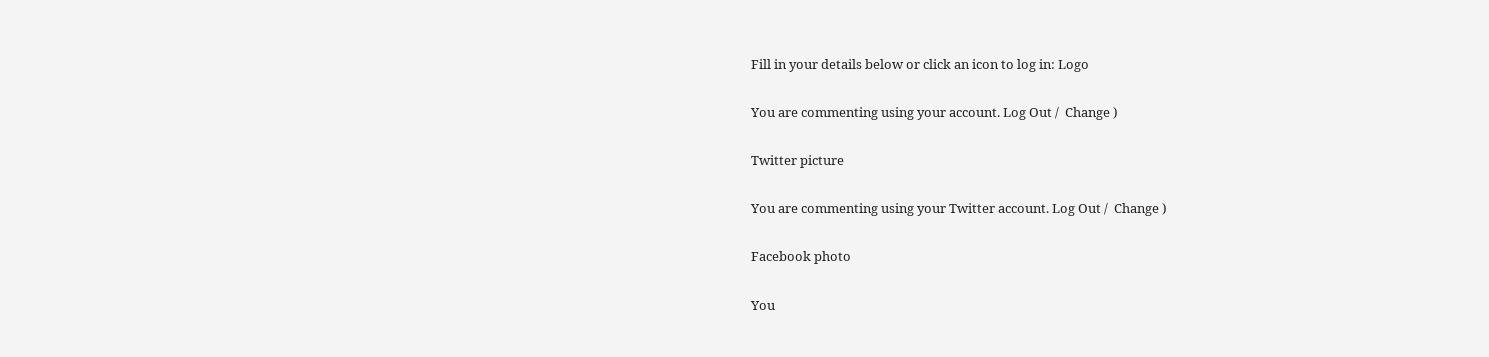Fill in your details below or click an icon to log in: Logo

You are commenting using your account. Log Out /  Change )

Twitter picture

You are commenting using your Twitter account. Log Out /  Change )

Facebook photo

You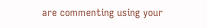are commenting using your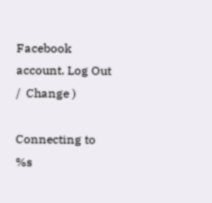Facebook account. Log Out /  Change )

Connecting to %s